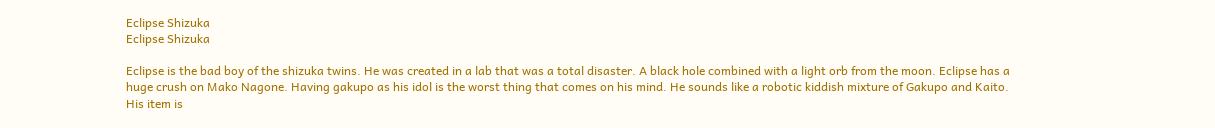Eclipse Shizuka
Eclipse Shizuka

Eclipse is the bad boy of the shizuka twins. He was created in a lab that was a total disaster. A black hole combined with a light orb from the moon. Eclipse has a huge crush on Mako Nagone. Having gakupo as his idol is the worst thing that comes on his mind. He sounds like a robotic kiddish mixture of Gakupo and Kaito. His item is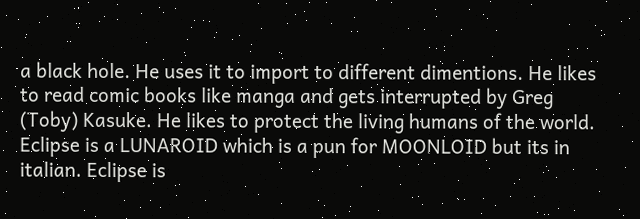a black hole. He uses it to import to different dimentions. He likes to read comic books like manga and gets interrupted by Greg (Toby) Kasuke. He likes to protect the living humans of the world. Eclipse is a LUNAROID which is a pun for MOONLOID but its in italian. Eclipse is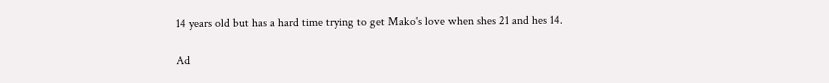14 years old but has a hard time trying to get Mako's love when shes 21 and hes 14.

Ad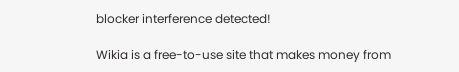blocker interference detected!

Wikia is a free-to-use site that makes money from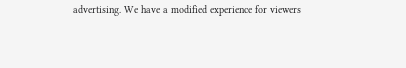advertising. We have a modified experience for viewers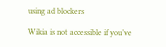using ad blockers

Wikia is not accessible if you’ve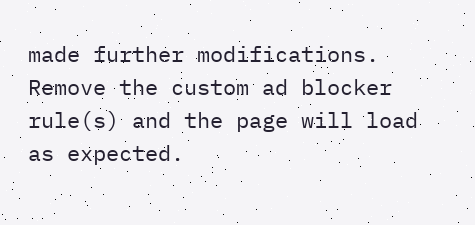made further modifications. Remove the custom ad blocker rule(s) and the page will load as expected.